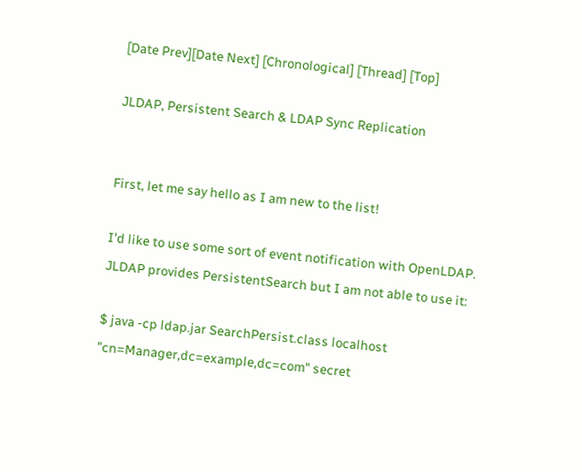[Date Prev][Date Next] [Chronological] [Thread] [Top]

JLDAP, Persistent Search & LDAP Sync Replication


First, let me say hello as I am new to the list!

I'd like to use some sort of event notification with OpenLDAP. JLDAP provides PersistentSearch but I am not able to use it:

$ java -cp ldap.jar SearchPersist.class localhost "cn=Manager,dc=example,dc=com" secret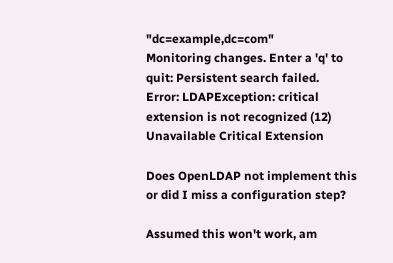"dc=example,dc=com"
Monitoring changes. Enter a 'q' to quit: Persistent search failed.
Error: LDAPException: critical extension is not recognized (12) Unavailable Critical Extension

Does OpenLDAP not implement this or did I miss a configuration step?

Assumed this won't work, am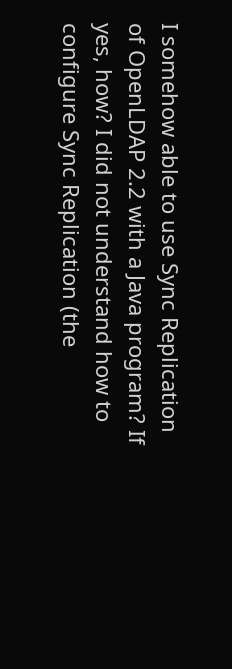I somehow able to use Sync Replication of OpenLDAP 2.2 with a Java program? If yes, how? I did not understand how to configure Sync Replication (the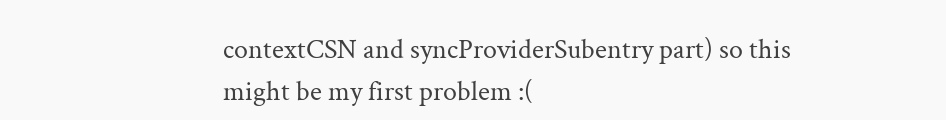contextCSN and syncProviderSubentry part) so this might be my first problem :(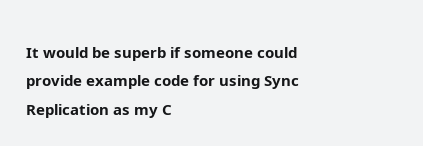It would be superb if someone could provide example code for using Sync Replication as my C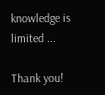knowledge is limited ...

Thank you!